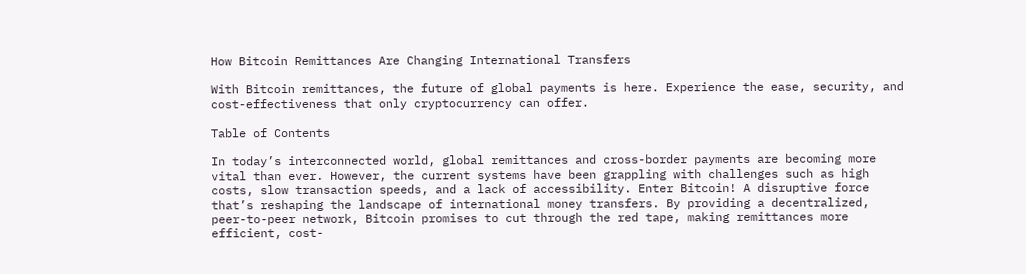How Bitcoin Remittances Are Changing International Transfers

With Bitcoin remittances, the future of global payments is here. Experience the ease, security, and cost-effectiveness that only cryptocurrency can offer.

Table of Contents

In today’s interconnected world, global remittances and cross-border payments are becoming more vital than ever. However, the current systems have been grappling with challenges such as high costs, slow transaction speeds, and a lack of accessibility. Enter Bitcoin! A disruptive force that’s reshaping the landscape of international money transfers. By providing a decentralized, peer-to-peer network, Bitcoin promises to cut through the red tape, making remittances more efficient, cost-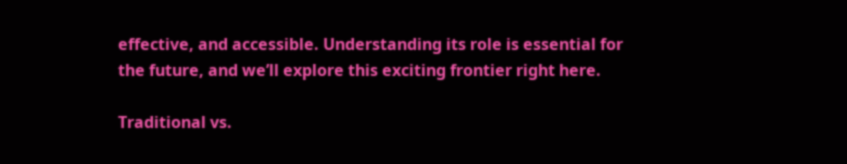effective, and accessible. Understanding its role is essential for the future, and we’ll explore this exciting frontier right here.

Traditional vs.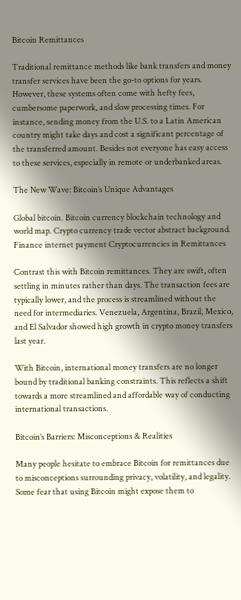Bitcoin Remittances

Traditional remittance methods like bank transfers and money transfer services have been the go-to options for years. However, these systems often come with hefty fees, cumbersome paperwork, and slow processing times. For instance, sending money from the U.S. to a Latin American country might take days and cost a significant percentage of the transferred amount. Besides not everyone has easy access to these services, especially in remote or underbanked areas.

The New Wave: Bitcoin’s Unique Advantages

Global bitcoin. Bitcoin currency blockchain technology and world map. Crypto currency trade vector abstract background. Finance internet payment Cryptocurrencies in Remittances

Contrast this with Bitcoin remittances. They are swift, often settling in minutes rather than days. The transaction fees are typically lower, and the process is streamlined without the need for intermediaries. Venezuela, Argentina, Brazil, Mexico, and El Salvador showed high growth in crypto money transfers last year.

With Bitcoin, international money transfers are no longer bound by traditional banking constraints. This reflects a shift towards a more streamlined and affordable way of conducting international transactions.

Bitcoin’s Barriers: Misconceptions & Realities

Many people hesitate to embrace Bitcoin for remittances due to misconceptions surrounding privacy, volatility, and legality. Some fear that using Bitcoin might expose them to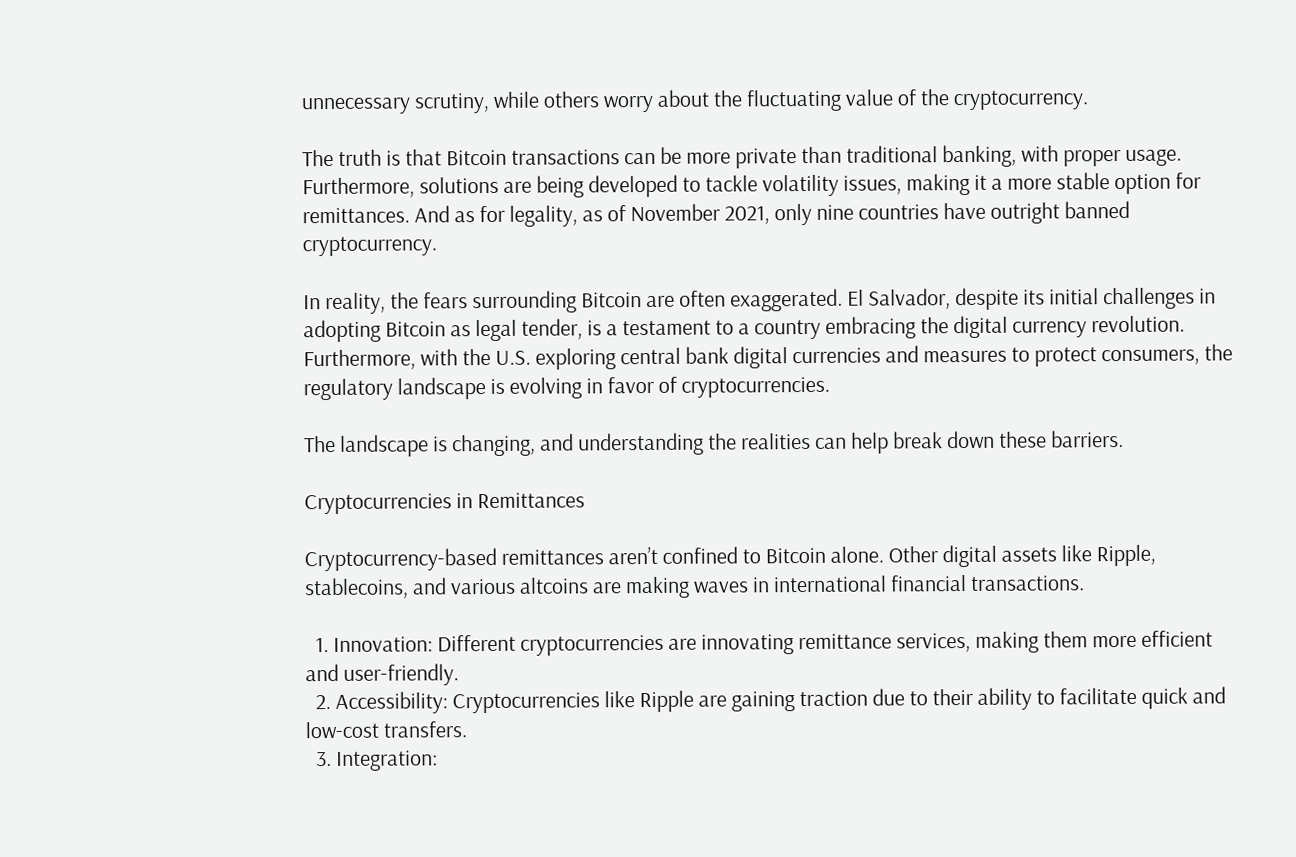unnecessary scrutiny, while others worry about the fluctuating value of the cryptocurrency.

The truth is that Bitcoin transactions can be more private than traditional banking, with proper usage. Furthermore, solutions are being developed to tackle volatility issues, making it a more stable option for remittances. And as for legality, as of November 2021, only nine countries have outright banned cryptocurrency.

In reality, the fears surrounding Bitcoin are often exaggerated. El Salvador, despite its initial challenges in adopting Bitcoin as legal tender, is a testament to a country embracing the digital currency revolution. Furthermore, with the U.S. exploring central bank digital currencies and measures to protect consumers, the regulatory landscape is evolving in favor of cryptocurrencies.

The landscape is changing, and understanding the realities can help break down these barriers.

Cryptocurrencies in Remittances

Cryptocurrency-based remittances aren’t confined to Bitcoin alone. Other digital assets like Ripple, stablecoins, and various altcoins are making waves in international financial transactions.

  1. Innovation: Different cryptocurrencies are innovating remittance services, making them more efficient and user-friendly.
  2. Accessibility: Cryptocurrencies like Ripple are gaining traction due to their ability to facilitate quick and low-cost transfers.
  3. Integration: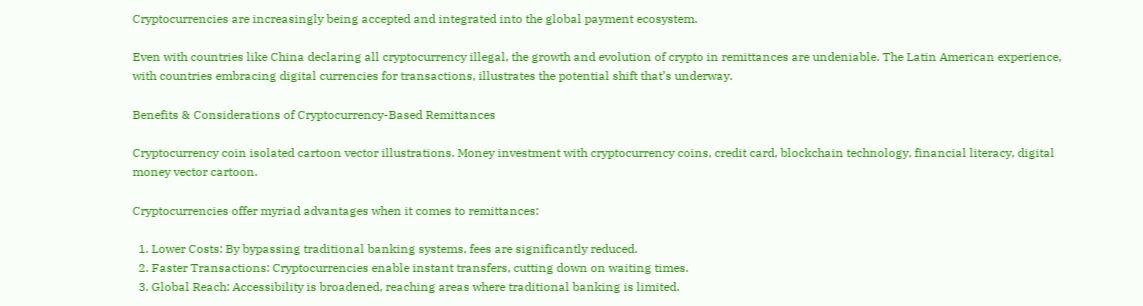Cryptocurrencies are increasingly being accepted and integrated into the global payment ecosystem.

Even with countries like China declaring all cryptocurrency illegal, the growth and evolution of crypto in remittances are undeniable. The Latin American experience, with countries embracing digital currencies for transactions, illustrates the potential shift that’s underway.

Benefits & Considerations of Cryptocurrency-Based Remittances

Cryptocurrency coin isolated cartoon vector illustrations. Money investment with cryptocurrency coins, credit card, blockchain technology, financial literacy, digital money vector cartoon.

Cryptocurrencies offer myriad advantages when it comes to remittances:

  1. Lower Costs: By bypassing traditional banking systems, fees are significantly reduced.
  2. Faster Transactions: Cryptocurrencies enable instant transfers, cutting down on waiting times.
  3. Global Reach: Accessibility is broadened, reaching areas where traditional banking is limited.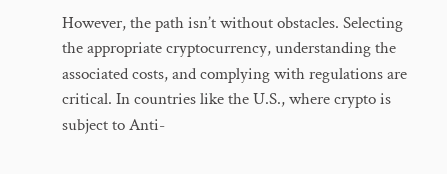However, the path isn’t without obstacles. Selecting the appropriate cryptocurrency, understanding the associated costs, and complying with regulations are critical. In countries like the U.S., where crypto is subject to Anti-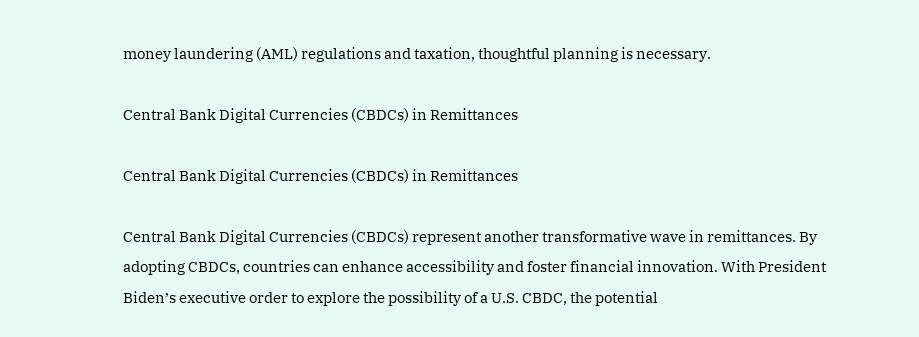money laundering (AML) regulations and taxation, thoughtful planning is necessary.

Central Bank Digital Currencies (CBDCs) in Remittances

Central Bank Digital Currencies (CBDCs) in Remittances

Central Bank Digital Currencies (CBDCs) represent another transformative wave in remittances. By adopting CBDCs, countries can enhance accessibility and foster financial innovation. With President Biden’s executive order to explore the possibility of a U.S. CBDC, the potential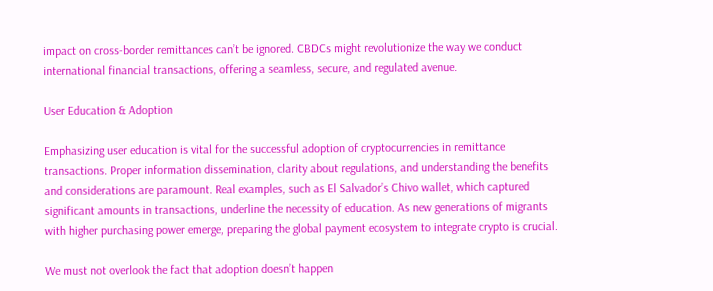impact on cross-border remittances can’t be ignored. CBDCs might revolutionize the way we conduct international financial transactions, offering a seamless, secure, and regulated avenue.

User Education & Adoption

Emphasizing user education is vital for the successful adoption of cryptocurrencies in remittance transactions. Proper information dissemination, clarity about regulations, and understanding the benefits and considerations are paramount. Real examples, such as El Salvador’s Chivo wallet, which captured significant amounts in transactions, underline the necessity of education. As new generations of migrants with higher purchasing power emerge, preparing the global payment ecosystem to integrate crypto is crucial.

We must not overlook the fact that adoption doesn’t happen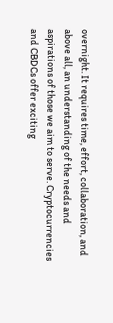overnight. It requires time, effort, collaboration, and above all, an understanding of the needs and aspirations of those we aim to serve. Cryptocurrencies and CBDCs offer exciting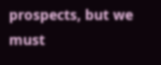prospects, but we must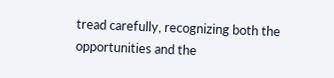tread carefully, recognizing both the opportunities and the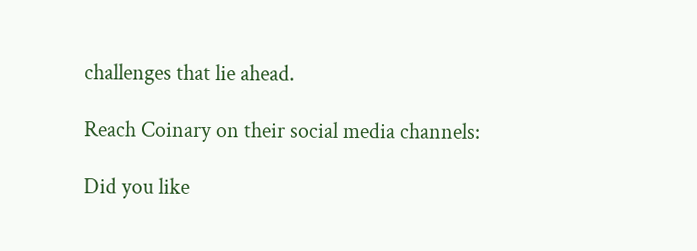challenges that lie ahead.

Reach Coinary on their social media channels:

Did you like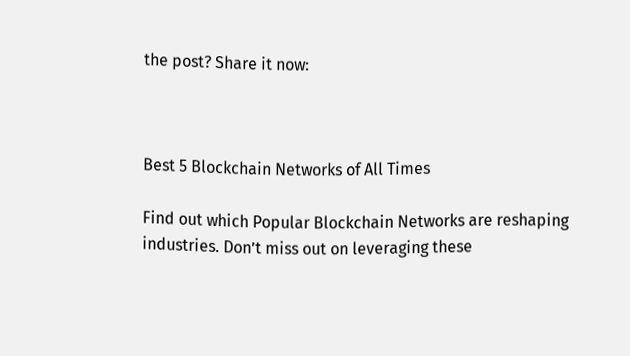the post? Share it now:



Best 5 Blockchain Networks of All Times

Find out which Popular Blockchain Networks are reshaping industries. Don’t miss out on leveraging these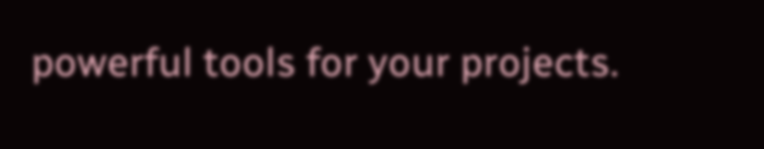powerful tools for your projects.